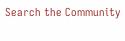Search the Community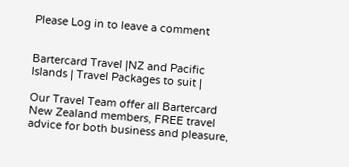Please Log in to leave a comment


Bartercard Travel |NZ and Pacific Islands | Travel Packages to suit |

Our Travel Team offer all Bartercard New Zealand members, FREE travel advice for both business and pleasure,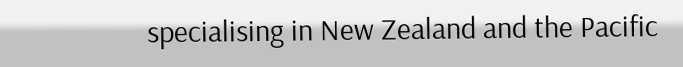specialising in New Zealand and the Pacific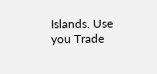Islands. Use you Trade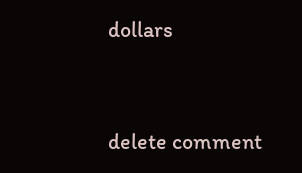dollars


delete comment